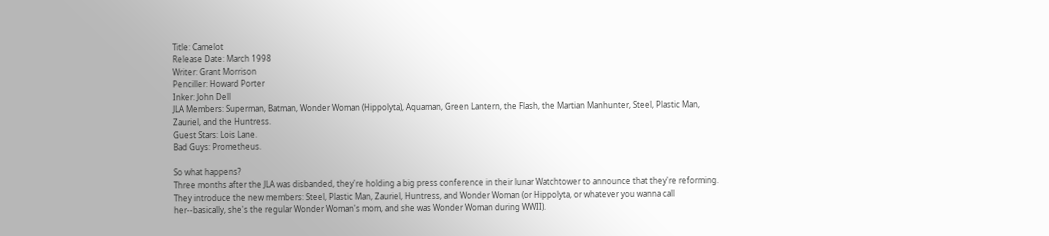Title: Camelot
Release Date: March 1998
Writer: Grant Morrison
Penciller: Howard Porter
Inker: John Dell
JLA Members: Superman, Batman, Wonder Woman (Hippolyta), Aquaman, Green Lantern, the Flash, the Martian Manhunter, Steel, Plastic Man, Zauriel, and the Huntress.
Guest Stars: Lois Lane.
Bad Guys: Prometheus.

So what happens?
Three months after the JLA was disbanded, they're holding a big press conference in their lunar Watchtower to announce that they're reforming. They introduce the new members: Steel, Plastic Man, Zauriel, Huntress, and Wonder Woman (or Hippolyta, or whatever you wanna call her--basically, she's the regular Wonder Woman's mom, and she was Wonder Woman during WWII).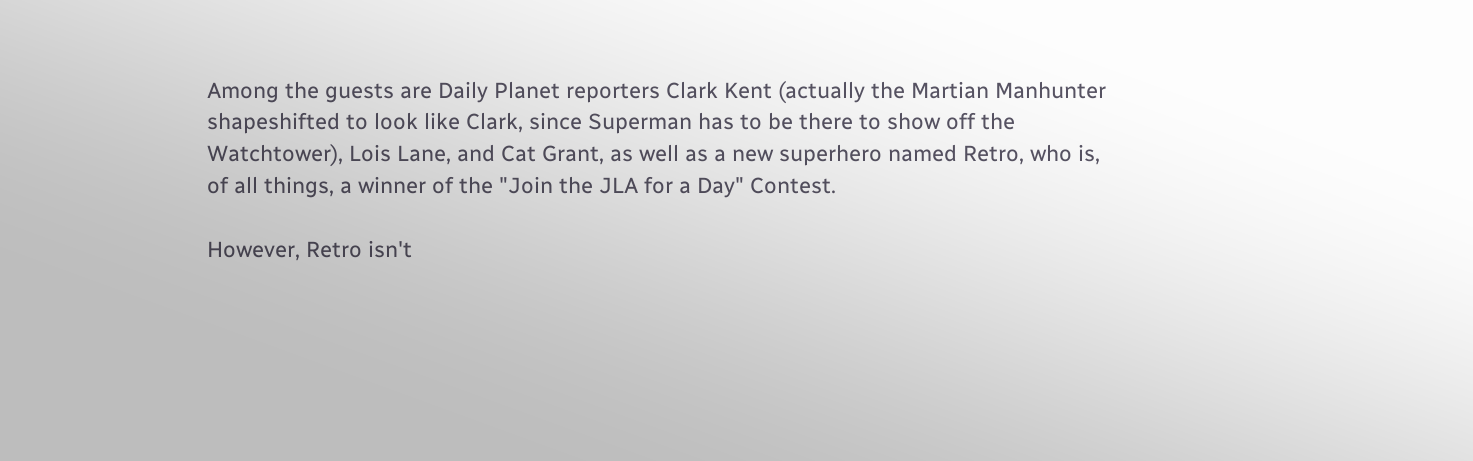Among the guests are Daily Planet reporters Clark Kent (actually the Martian Manhunter shapeshifted to look like Clark, since Superman has to be there to show off the Watchtower), Lois Lane, and Cat Grant, as well as a new superhero named Retro, who is, of all things, a winner of the "Join the JLA for a Day" Contest.

However, Retro isn't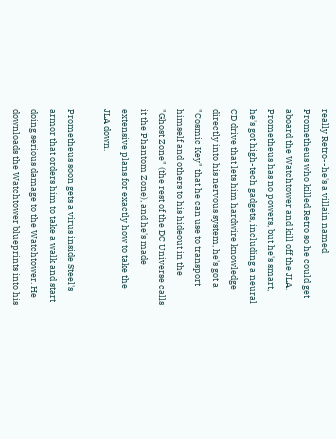really Retro--he's a villain named Prometheus who killed Retro so he could get aboard the Watchtower and kill off the JLA. Prometheus has no powers, but he's smart, he's got high-tech gadgets, including a neural CD drive that lets him hardwire knowledge directly into his nervous system, he's got a "Cosmic Key" that he can use to transport himself and others to his hideout in the "Ghost Zone" (the rest of the DC Universe calls it the Phantom Zone), and he's made extensive plans for exactly how to take the JLA down.

Prometheus soon gets a virus inside Steel's armor that orders him to take a walk and start doing serious damage to the Watchtower. He downloads the Watchtower blueprints into his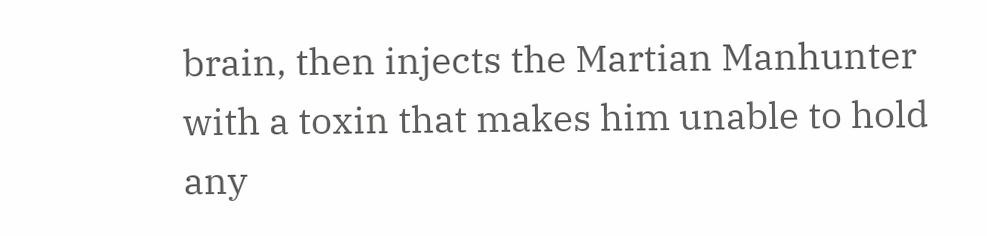brain, then injects the Martian Manhunter with a toxin that makes him unable to hold any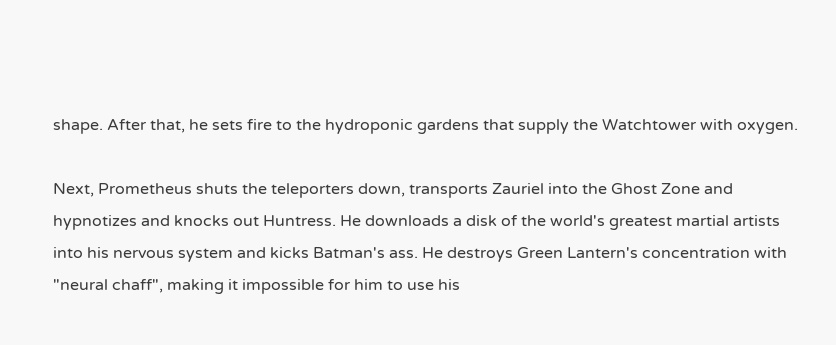shape. After that, he sets fire to the hydroponic gardens that supply the Watchtower with oxygen.

Next, Prometheus shuts the teleporters down, transports Zauriel into the Ghost Zone and hypnotizes and knocks out Huntress. He downloads a disk of the world's greatest martial artists into his nervous system and kicks Batman's ass. He destroys Green Lantern's concentration with "neural chaff", making it impossible for him to use his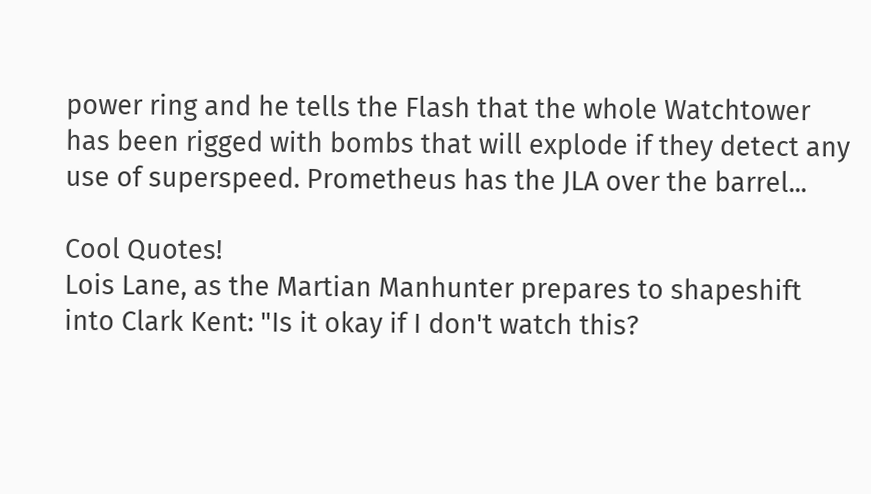power ring and he tells the Flash that the whole Watchtower has been rigged with bombs that will explode if they detect any use of superspeed. Prometheus has the JLA over the barrel...

Cool Quotes!
Lois Lane, as the Martian Manhunter prepares to shapeshift into Clark Kent: "Is it okay if I don't watch this?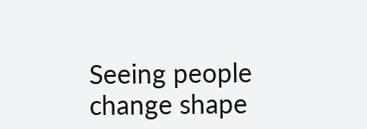Seeing people change shape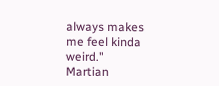always makes me feel kinda weird."
Martian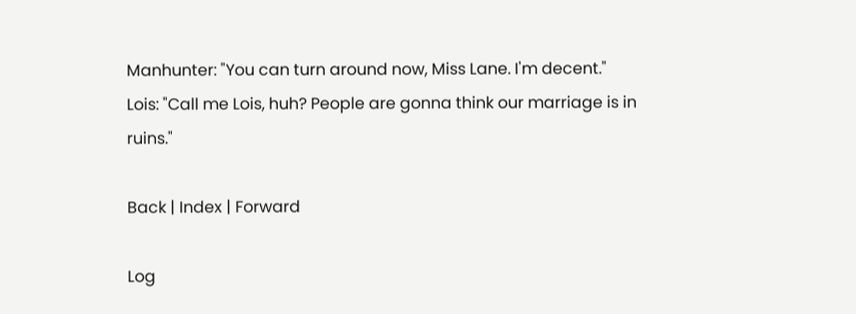Manhunter: "You can turn around now, Miss Lane. I'm decent."
Lois: "Call me Lois, huh? People are gonna think our marriage is in ruins."

Back | Index | Forward

Log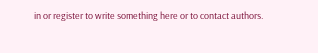in or register to write something here or to contact authors.